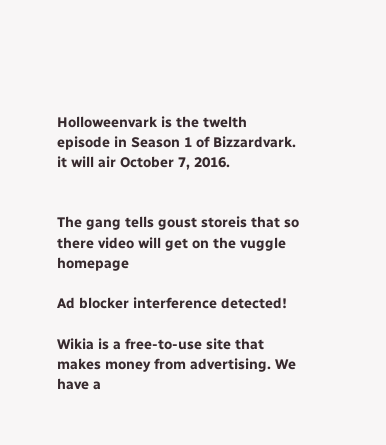Holloweenvark is the twelth episode in Season 1 of Bizzardvark. it will air October 7, 2016.


The gang tells goust storeis that so there video will get on the vuggle homepage

Ad blocker interference detected!

Wikia is a free-to-use site that makes money from advertising. We have a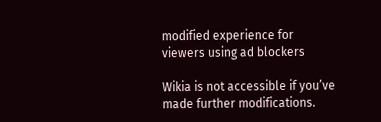modified experience for viewers using ad blockers

Wikia is not accessible if you’ve made further modifications.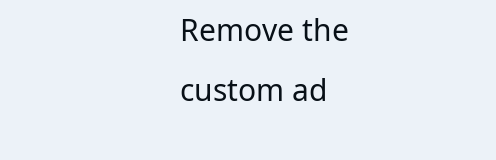Remove the custom ad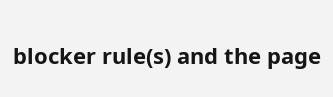blocker rule(s) and the page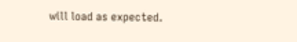will load as expected.